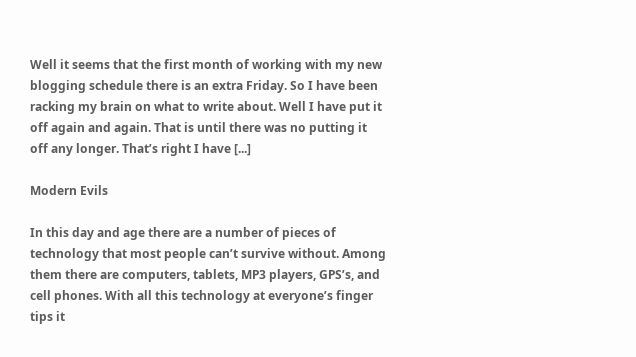Well it seems that the first month of working with my new blogging schedule there is an extra Friday. So I have been racking my brain on what to write about. Well I have put it off again and again. That is until there was no putting it off any longer. That’s right I have [...]

Modern Evils

In this day and age there are a number of pieces of technology that most people can’t survive without. Among them there are computers, tablets, MP3 players, GPS’s, and cell phones. With all this technology at everyone’s finger tips it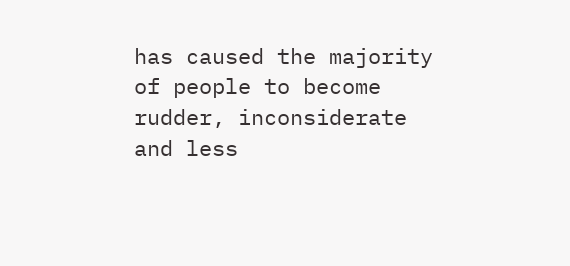has caused the majority of people to become rudder, inconsiderate and less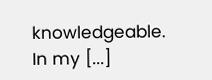knowledgeable. In my [...]